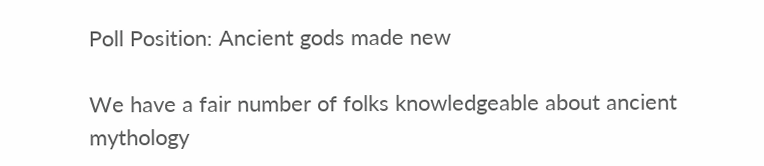Poll Position: Ancient gods made new

We have a fair number of folks knowledgeable about ancient mythology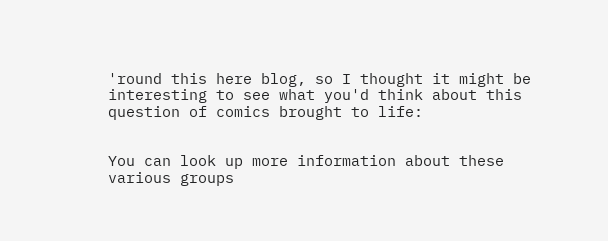'round this here blog, so I thought it might be interesting to see what you'd think about this question of comics brought to life:


You can look up more information about these various groups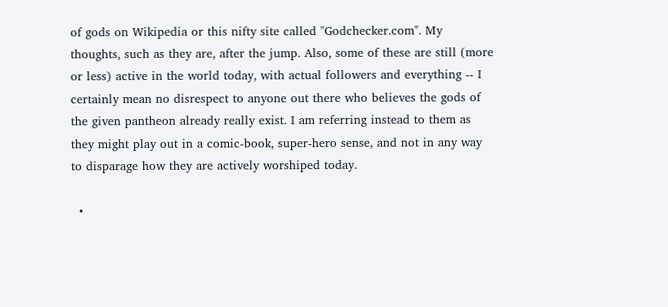of gods on Wikipedia or this nifty site called "Godchecker.com". My thoughts, such as they are, after the jump. Also, some of these are still (more or less) active in the world today, with actual followers and everything -- I certainly mean no disrespect to anyone out there who believes the gods of the given pantheon already really exist. I am referring instead to them as they might play out in a comic-book, super-hero sense, and not in any way to disparage how they are actively worshiped today.

  •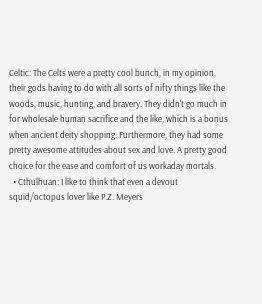Celtic: The Celts were a pretty cool bunch, in my opinion, their gods having to do with all sorts of nifty things like the woods, music, hunting, and bravery. They didn't go much in for wholesale human sacrifice and the like, which is a bonus when ancient deity shopping. Furthermore, they had some pretty awesome attitudes about sex and love. A pretty good choice for the ease and comfort of us workaday mortals.
  • Cthulhuan: I like to think that even a devout squid/octopus lover like P.Z. Meyers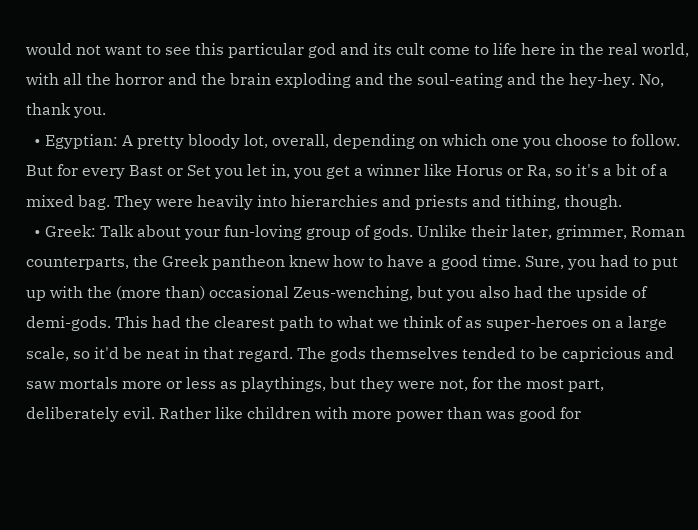would not want to see this particular god and its cult come to life here in the real world, with all the horror and the brain exploding and the soul-eating and the hey-hey. No, thank you.
  • Egyptian: A pretty bloody lot, overall, depending on which one you choose to follow. But for every Bast or Set you let in, you get a winner like Horus or Ra, so it's a bit of a mixed bag. They were heavily into hierarchies and priests and tithing, though.
  • Greek: Talk about your fun-loving group of gods. Unlike their later, grimmer, Roman counterparts, the Greek pantheon knew how to have a good time. Sure, you had to put up with the (more than) occasional Zeus-wenching, but you also had the upside of demi-gods. This had the clearest path to what we think of as super-heroes on a large scale, so it'd be neat in that regard. The gods themselves tended to be capricious and saw mortals more or less as playthings, but they were not, for the most part, deliberately evil. Rather like children with more power than was good for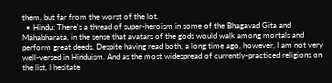them, but far from the worst of the lot.
  • Hindu: There's a thread of super-heroism in some of the Bhagavad Gita and Mahabharata, in the sense that avatars of the gods would walk among mortals and perform great deeds. Despite having read both, a long time ago, however, I am not very well-versed in Hinduism. And as the most widespread of currently-practiced religions on the list, I hesitate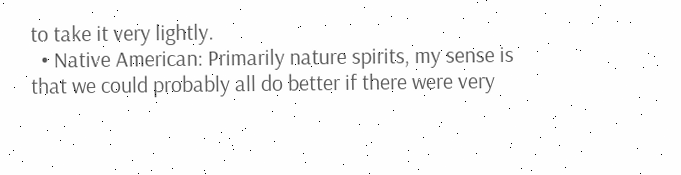to take it very lightly.
  • Native American: Primarily nature spirits, my sense is that we could probably all do better if there were very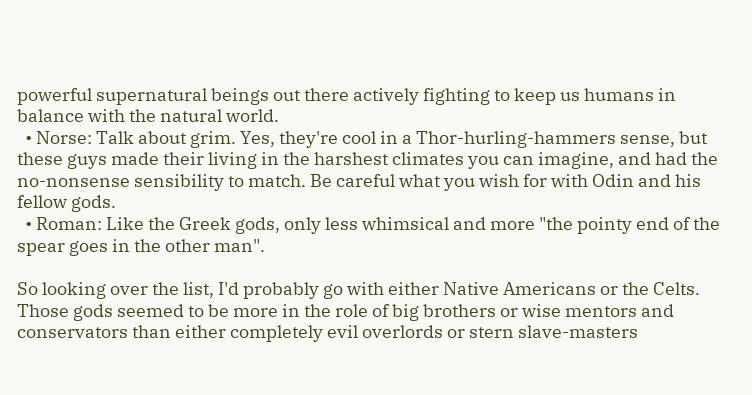powerful supernatural beings out there actively fighting to keep us humans in balance with the natural world.
  • Norse: Talk about grim. Yes, they're cool in a Thor-hurling-hammers sense, but these guys made their living in the harshest climates you can imagine, and had the no-nonsense sensibility to match. Be careful what you wish for with Odin and his fellow gods.
  • Roman: Like the Greek gods, only less whimsical and more "the pointy end of the spear goes in the other man".

So looking over the list, I'd probably go with either Native Americans or the Celts. Those gods seemed to be more in the role of big brothers or wise mentors and conservators than either completely evil overlords or stern slave-masters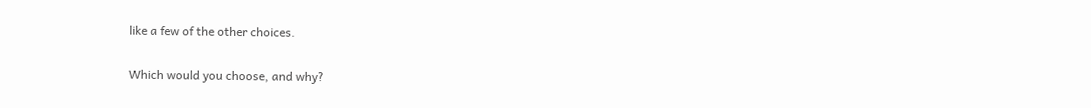like a few of the other choices.

Which would you choose, and why?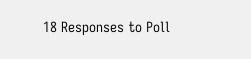18 Responses to Poll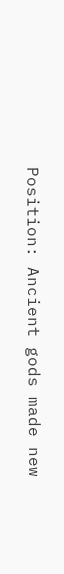Position: Ancient gods made new